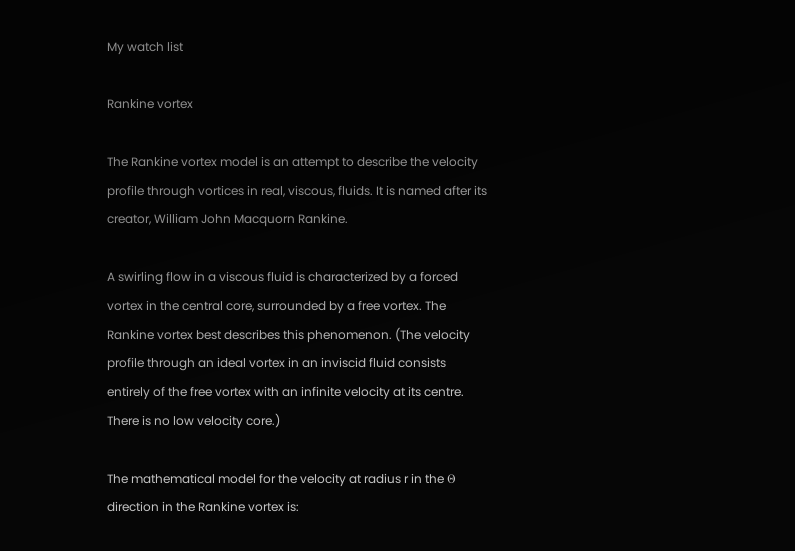My watch list

Rankine vortex

The Rankine vortex model is an attempt to describe the velocity profile through vortices in real, viscous, fluids. It is named after its creator, William John Macquorn Rankine.

A swirling flow in a viscous fluid is characterized by a forced vortex in the central core, surrounded by a free vortex. The Rankine vortex best describes this phenomenon. (The velocity profile through an ideal vortex in an inviscid fluid consists entirely of the free vortex with an infinite velocity at its centre. There is no low velocity core.)

The mathematical model for the velocity at radius r in the Θ direction in the Rankine vortex is: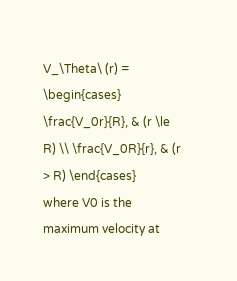V_\Theta\ (r) = \begin{cases} \frac{V_0r}{R}, & (r \le R) \\ \frac{V_0R}{r}, & (r > R) \end{cases}
where V0 is the maximum velocity at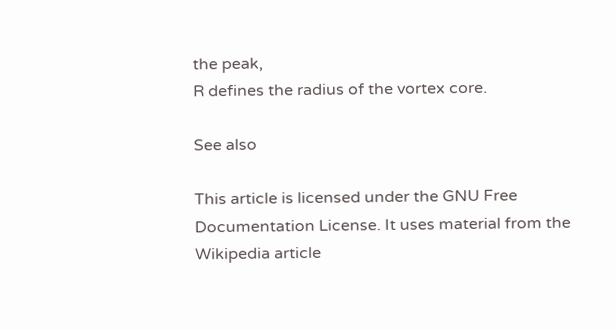the peak,
R defines the radius of the vortex core.

See also

This article is licensed under the GNU Free Documentation License. It uses material from the Wikipedia article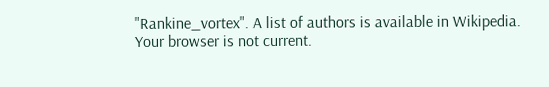"Rankine_vortex". A list of authors is available in Wikipedia.
Your browser is not current.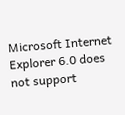Microsoft Internet Explorer 6.0 does not support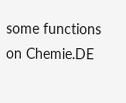some functions on Chemie.DE